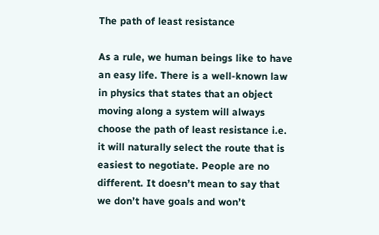The path of least resistance

As a rule, we human beings like to have an easy life. There is a well-known law in physics that states that an object moving along a system will always choose the path of least resistance i.e. it will naturally select the route that is easiest to negotiate. People are no different. It doesn’t mean to say that we don’t have goals and won’t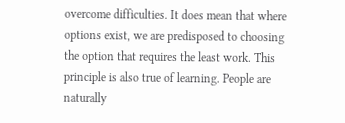overcome difficulties. It does mean that where options exist, we are predisposed to choosing the option that requires the least work. This principle is also true of learning. People are naturally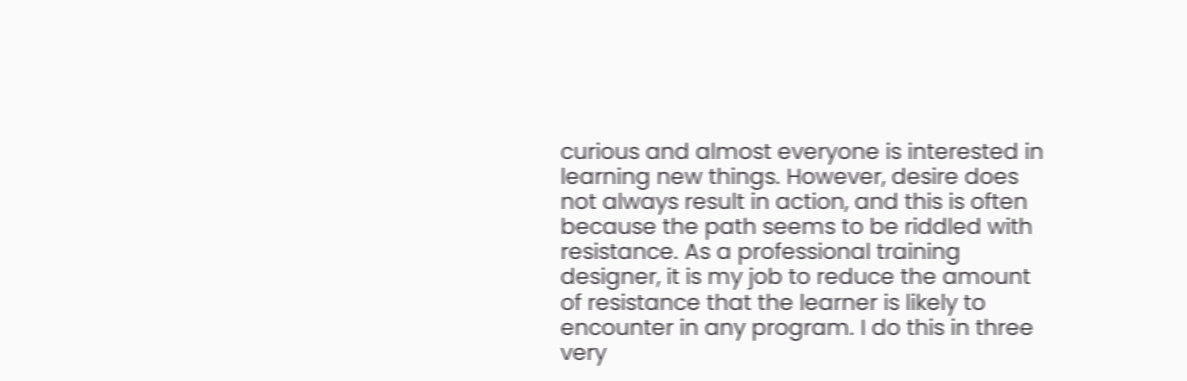curious and almost everyone is interested in learning new things. However, desire does not always result in action, and this is often because the path seems to be riddled with resistance. As a professional training designer, it is my job to reduce the amount of resistance that the learner is likely to encounter in any program. I do this in three very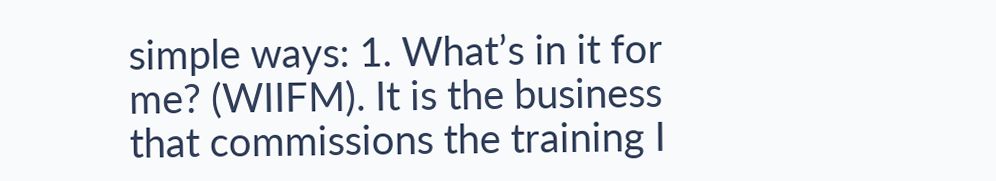simple ways: 1. What’s in it for me? (WIIFM). It is the business that commissions the training I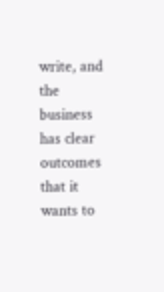write, and the business has clear outcomes that it wants to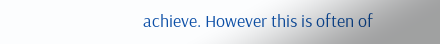achieve. However this is often of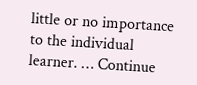little or no importance to the individual learner. … Continue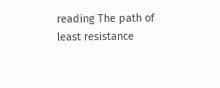reading The path of least resistance